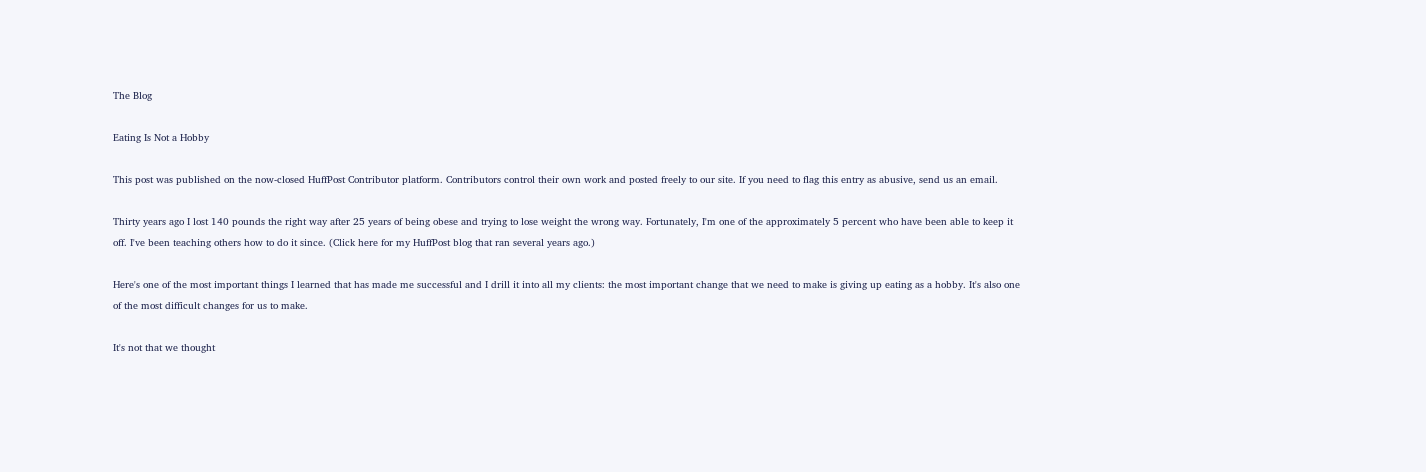The Blog

Eating Is Not a Hobby

This post was published on the now-closed HuffPost Contributor platform. Contributors control their own work and posted freely to our site. If you need to flag this entry as abusive, send us an email.

Thirty years ago I lost 140 pounds the right way after 25 years of being obese and trying to lose weight the wrong way. Fortunately, I'm one of the approximately 5 percent who have been able to keep it off. I've been teaching others how to do it since. (Click here for my HuffPost blog that ran several years ago.)

Here's one of the most important things I learned that has made me successful and I drill it into all my clients: the most important change that we need to make is giving up eating as a hobby. It's also one of the most difficult changes for us to make.

It's not that we thought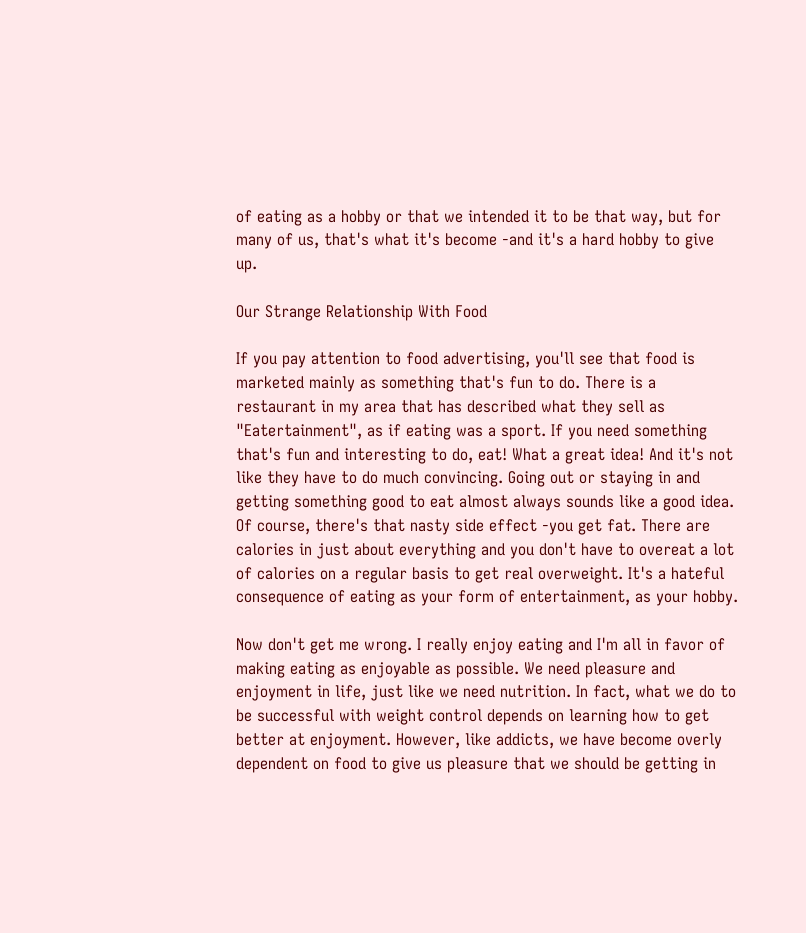of eating as a hobby or that we intended it to be that way, but for many of us, that's what it's become -and it's a hard hobby to give up.

Our Strange Relationship With Food

If you pay attention to food advertising, you'll see that food is marketed mainly as something that's fun to do. There is a restaurant in my area that has described what they sell as "Eatertainment", as if eating was a sport. If you need something that's fun and interesting to do, eat! What a great idea! And it's not like they have to do much convincing. Going out or staying in and getting something good to eat almost always sounds like a good idea. Of course, there's that nasty side effect -you get fat. There are calories in just about everything and you don't have to overeat a lot of calories on a regular basis to get real overweight. It's a hateful consequence of eating as your form of entertainment, as your hobby.

Now don't get me wrong. I really enjoy eating and I'm all in favor of making eating as enjoyable as possible. We need pleasure and enjoyment in life, just like we need nutrition. In fact, what we do to be successful with weight control depends on learning how to get better at enjoyment. However, like addicts, we have become overly dependent on food to give us pleasure that we should be getting in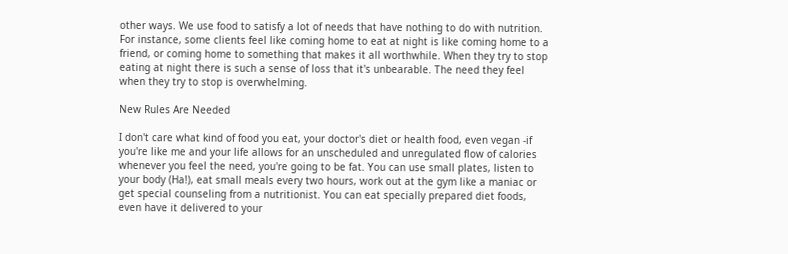other ways. We use food to satisfy a lot of needs that have nothing to do with nutrition. For instance, some clients feel like coming home to eat at night is like coming home to a friend, or coming home to something that makes it all worthwhile. When they try to stop eating at night there is such a sense of loss that it's unbearable. The need they feel when they try to stop is overwhelming.

New Rules Are Needed

I don't care what kind of food you eat, your doctor's diet or health food, even vegan -if you're like me and your life allows for an unscheduled and unregulated flow of calories whenever you feel the need, you're going to be fat. You can use small plates, listen to your body (Ha!), eat small meals every two hours, work out at the gym like a maniac or get special counseling from a nutritionist. You can eat specially prepared diet foods, even have it delivered to your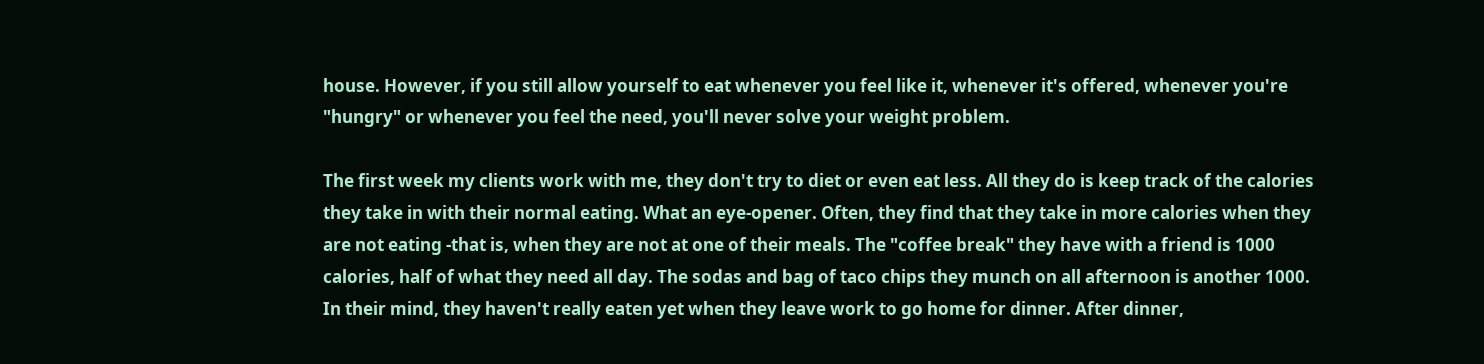house. However, if you still allow yourself to eat whenever you feel like it, whenever it's offered, whenever you're "hungry" or whenever you feel the need, you'll never solve your weight problem.

The first week my clients work with me, they don't try to diet or even eat less. All they do is keep track of the calories they take in with their normal eating. What an eye-opener. Often, they find that they take in more calories when they are not eating -that is, when they are not at one of their meals. The "coffee break" they have with a friend is 1000 calories, half of what they need all day. The sodas and bag of taco chips they munch on all afternoon is another 1000. In their mind, they haven't really eaten yet when they leave work to go home for dinner. After dinner,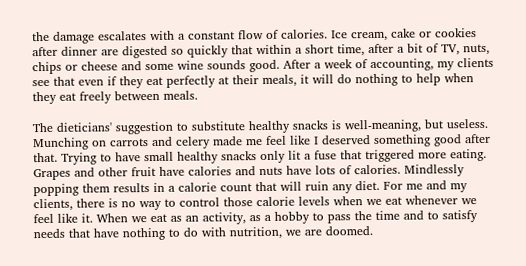the damage escalates with a constant flow of calories. Ice cream, cake or cookies after dinner are digested so quickly that within a short time, after a bit of TV, nuts, chips or cheese and some wine sounds good. After a week of accounting, my clients see that even if they eat perfectly at their meals, it will do nothing to help when they eat freely between meals.

The dieticians' suggestion to substitute healthy snacks is well-meaning, but useless. Munching on carrots and celery made me feel like I deserved something good after that. Trying to have small healthy snacks only lit a fuse that triggered more eating. Grapes and other fruit have calories and nuts have lots of calories. Mindlessly popping them results in a calorie count that will ruin any diet. For me and my clients, there is no way to control those calorie levels when we eat whenever we feel like it. When we eat as an activity, as a hobby to pass the time and to satisfy needs that have nothing to do with nutrition, we are doomed.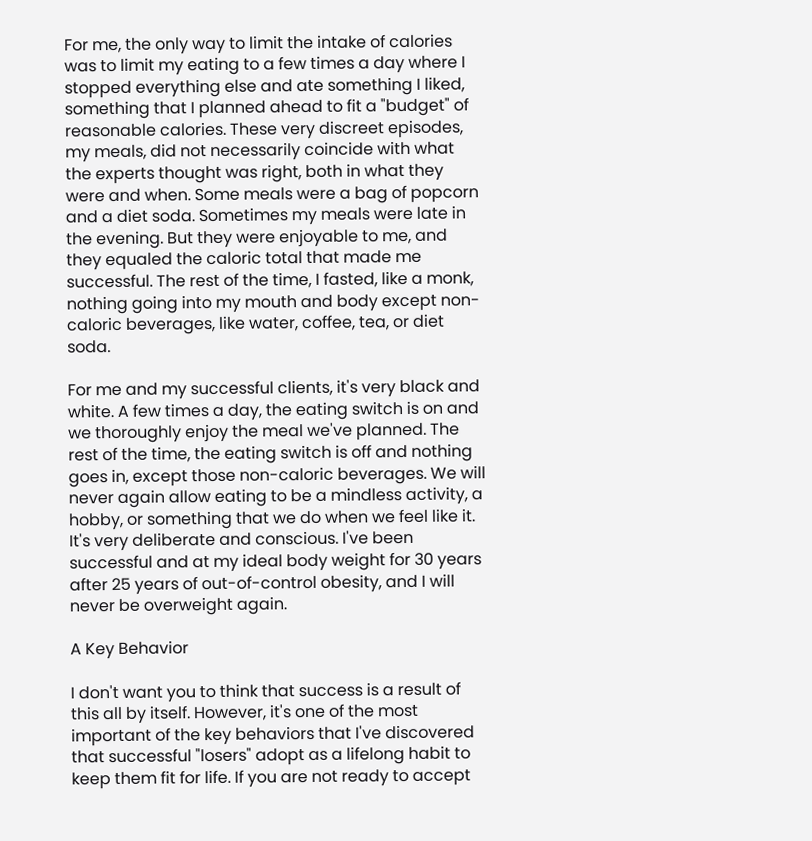For me, the only way to limit the intake of calories was to limit my eating to a few times a day where I stopped everything else and ate something I liked, something that I planned ahead to fit a "budget" of reasonable calories. These very discreet episodes, my meals, did not necessarily coincide with what the experts thought was right, both in what they were and when. Some meals were a bag of popcorn and a diet soda. Sometimes my meals were late in the evening. But they were enjoyable to me, and they equaled the caloric total that made me successful. The rest of the time, I fasted, like a monk, nothing going into my mouth and body except non-caloric beverages, like water, coffee, tea, or diet soda.

For me and my successful clients, it's very black and white. A few times a day, the eating switch is on and we thoroughly enjoy the meal we've planned. The rest of the time, the eating switch is off and nothing goes in, except those non-caloric beverages. We will never again allow eating to be a mindless activity, a hobby, or something that we do when we feel like it. It's very deliberate and conscious. I've been successful and at my ideal body weight for 30 years after 25 years of out-of-control obesity, and I will never be overweight again.

A Key Behavior

I don't want you to think that success is a result of this all by itself. However, it's one of the most important of the key behaviors that I've discovered that successful "losers" adopt as a lifelong habit to keep them fit for life. If you are not ready to accept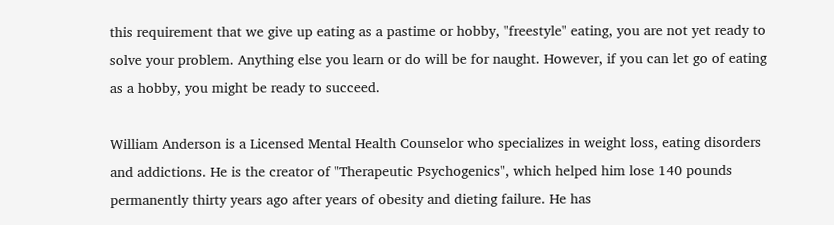this requirement that we give up eating as a pastime or hobby, "freestyle" eating, you are not yet ready to solve your problem. Anything else you learn or do will be for naught. However, if you can let go of eating as a hobby, you might be ready to succeed.

William Anderson is a Licensed Mental Health Counselor who specializes in weight loss, eating disorders and addictions. He is the creator of "Therapeutic Psychogenics", which helped him lose 140 pounds permanently thirty years ago after years of obesity and dieting failure. He has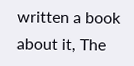written a book about it, The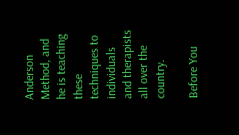Anderson Method, and he is teaching these techniques to individuals and therapists all over the country.

Before You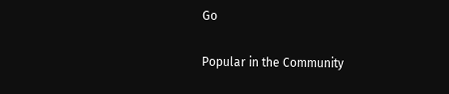Go

Popular in the Community